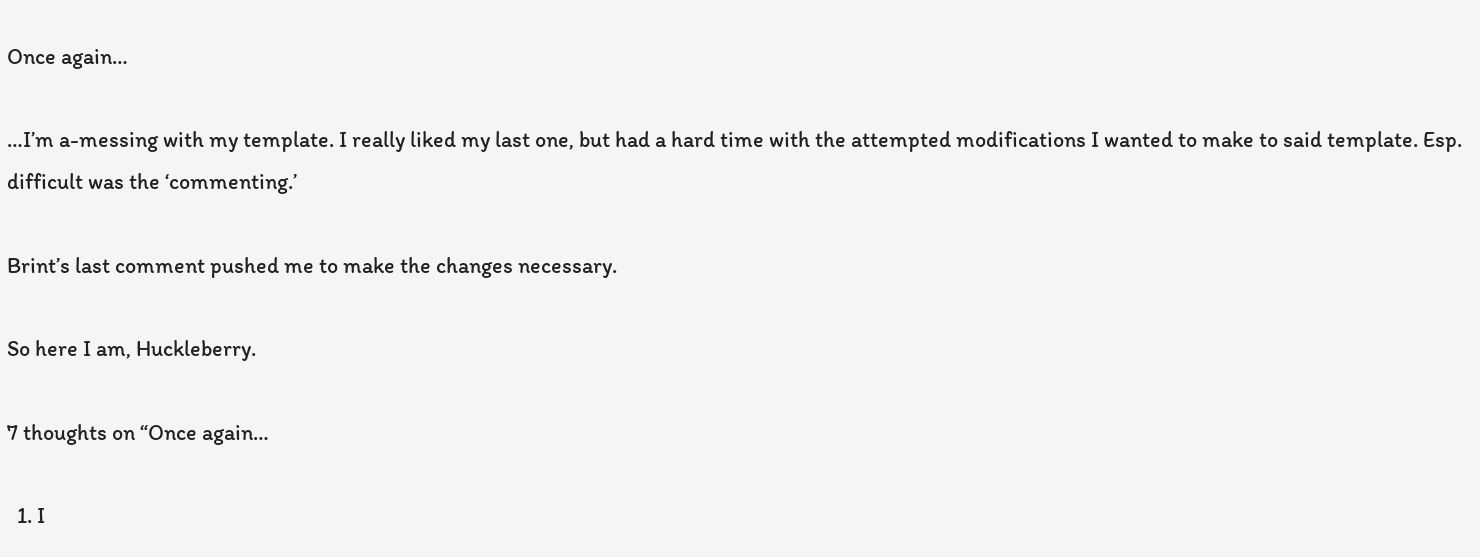Once again…

…I’m a-messing with my template. I really liked my last one, but had a hard time with the attempted modifications I wanted to make to said template. Esp. difficult was the ‘commenting.’

Brint’s last comment pushed me to make the changes necessary.

So here I am, Huckleberry.

7 thoughts on “Once again…

  1. I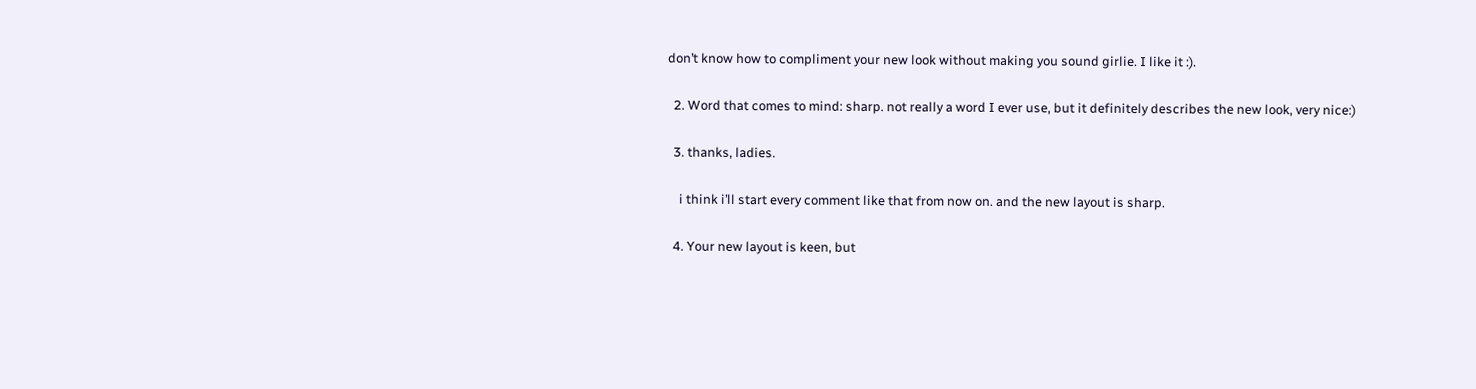don’t know how to compliment your new look without making you sound girlie. I like it :).

  2. Word that comes to mind: sharp. not really a word I ever use, but it definitely describes the new look, very nice:)

  3. thanks, ladies.

    i think i’ll start every comment like that from now on. and the new layout is sharp.

  4. Your new layout is keen, but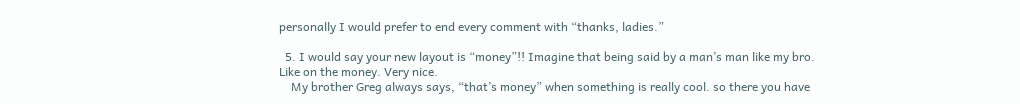personally I would prefer to end every comment with “thanks, ladies.”

  5. I would say your new layout is “money”!! Imagine that being said by a man’s man like my bro. Like on the money. Very nice.
    My brother Greg always says, “that’s money” when something is really cool. so there you have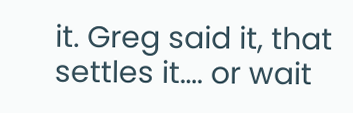it. Greg said it, that settles it…. or wait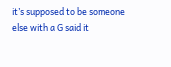it’s supposed to be someone else with a G said it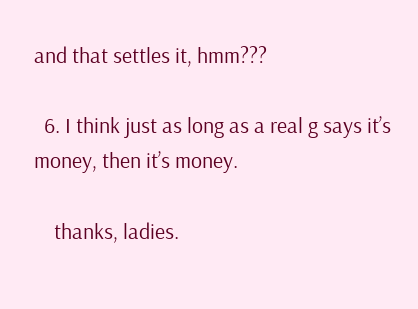and that settles it, hmm???

  6. I think just as long as a real g says it’s money, then it’s money.

    thanks, ladies.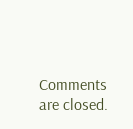Comments are closed.